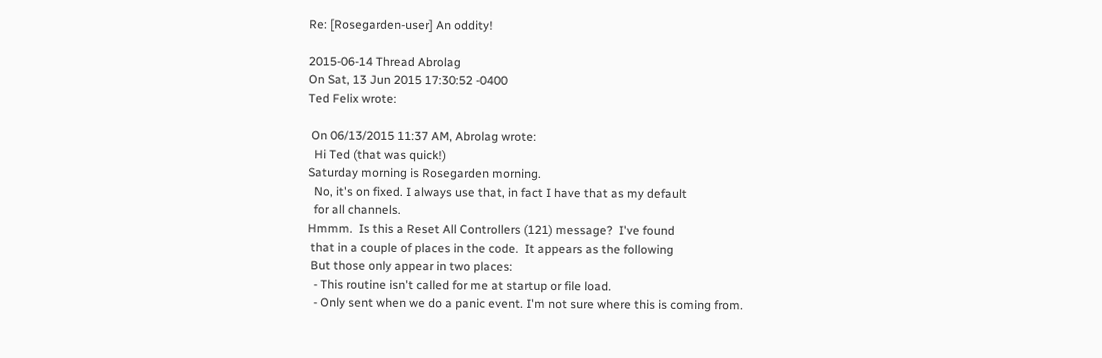Re: [Rosegarden-user] An oddity!

2015-06-14 Thread Abrolag
On Sat, 13 Jun 2015 17:30:52 -0400
Ted Felix wrote:

 On 06/13/2015 11:37 AM, Abrolag wrote:
  Hi Ted (that was quick!)
Saturday morning is Rosegarden morning.
  No, it's on fixed. I always use that, in fact I have that as my default
  for all channels.
Hmmm.  Is this a Reset All Controllers (121) message?  I've found
 that in a couple of places in the code.  It appears as the following
 But those only appear in two places:
  - This routine isn't called for me at startup or file load.
  - Only sent when we do a panic event. I'm not sure where this is coming from.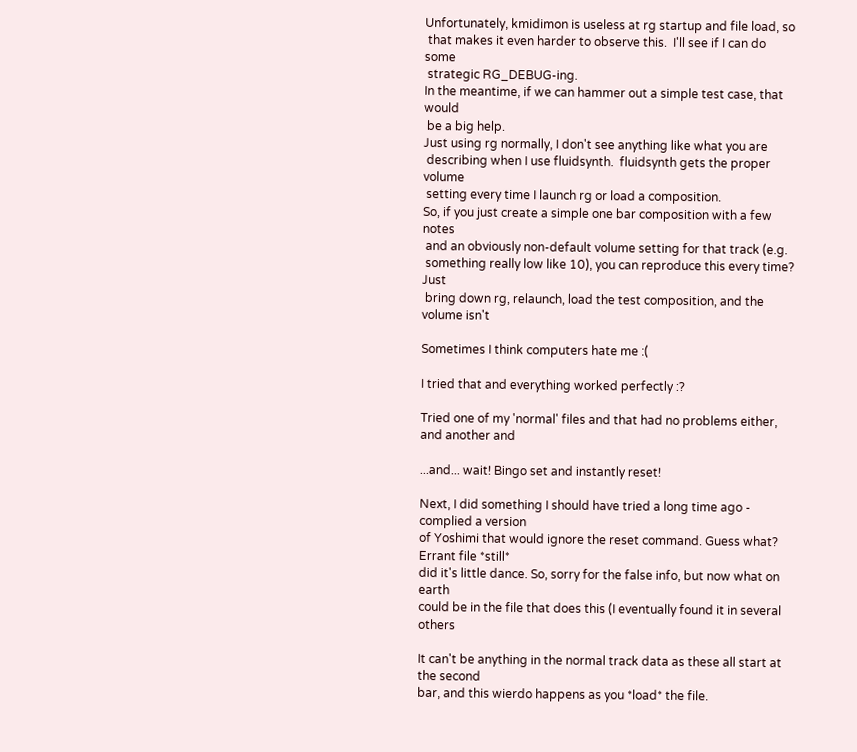Unfortunately, kmidimon is useless at rg startup and file load, so
 that makes it even harder to observe this.  I'll see if I can do some
 strategic RG_DEBUG-ing.
In the meantime, if we can hammer out a simple test case, that would
 be a big help.
Just using rg normally, I don't see anything like what you are
 describing when I use fluidsynth.  fluidsynth gets the proper volume
 setting every time I launch rg or load a composition.
So, if you just create a simple one bar composition with a few notes
 and an obviously non-default volume setting for that track (e.g.
 something really low like 10), you can reproduce this every time?  Just
 bring down rg, relaunch, load the test composition, and the volume isn't

Sometimes I think computers hate me :(

I tried that and everything worked perfectly :?

Tried one of my 'normal' files and that had no problems either, and another and

...and... wait! Bingo set and instantly reset!

Next, I did something I should have tried a long time ago - complied a version
of Yoshimi that would ignore the reset command. Guess what? Errant file *still*
did it's little dance. So, sorry for the false info, but now what on earth
could be in the file that does this (I eventually found it in several others

It can't be anything in the normal track data as these all start at the second
bar, and this wierdo happens as you *load* the file.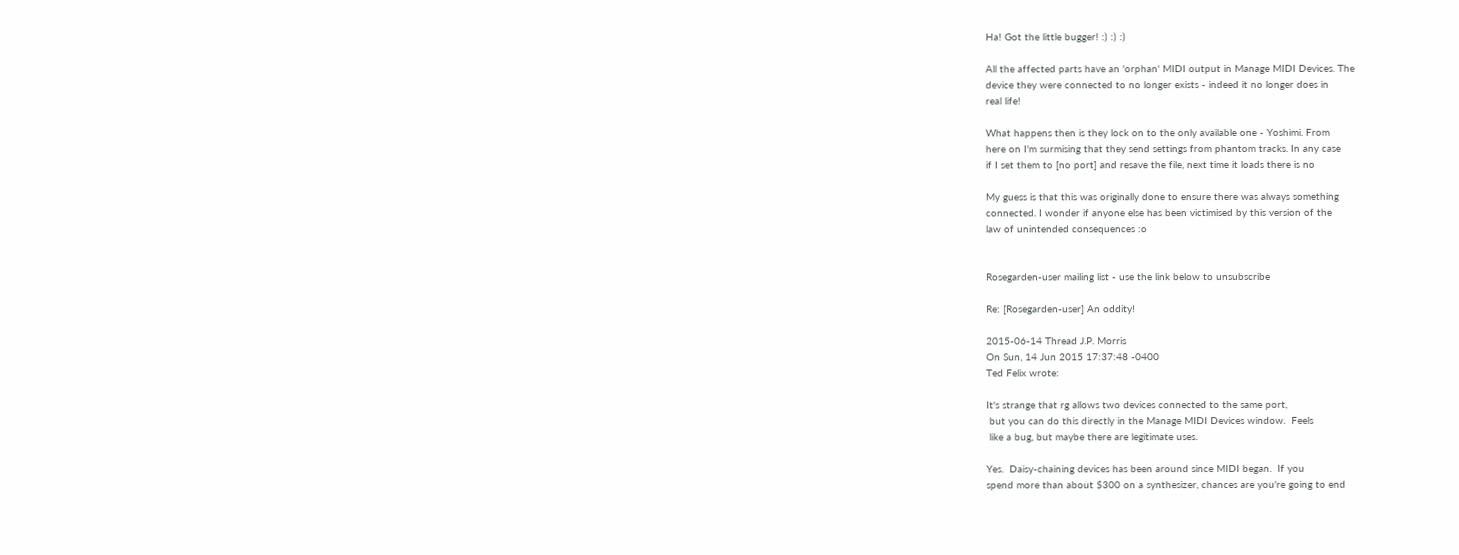Ha! Got the little bugger! :) :) :)

All the affected parts have an 'orphan' MIDI output in Manage MIDI Devices. The
device they were connected to no longer exists - indeed it no longer does in
real life!

What happens then is they lock on to the only available one - Yoshimi. From
here on I'm surmising that they send settings from phantom tracks. In any case
if I set them to [no port] and resave the file, next time it loads there is no

My guess is that this was originally done to ensure there was always something
connected. I wonder if anyone else has been victimised by this version of the
law of unintended consequences :o


Rosegarden-user mailing list - use the link below to unsubscribe

Re: [Rosegarden-user] An oddity!

2015-06-14 Thread J.P. Morris
On Sun, 14 Jun 2015 17:37:48 -0400
Ted Felix wrote:

It's strange that rg allows two devices connected to the same port,
 but you can do this directly in the Manage MIDI Devices window.  Feels
 like a bug, but maybe there are legitimate uses.

Yes.  Daisy-chaining devices has been around since MIDI began.  If you
spend more than about $300 on a synthesizer, chances are you're going to end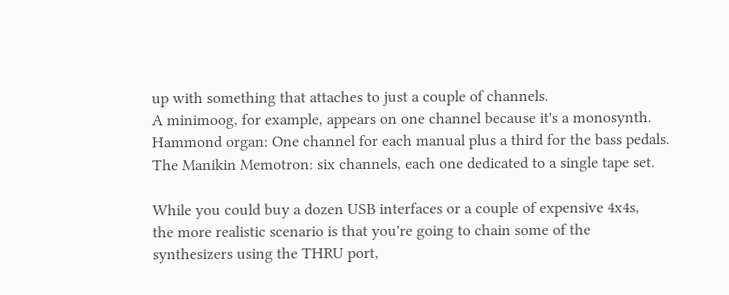up with something that attaches to just a couple of channels.
A minimoog, for example, appears on one channel because it's a monosynth.
Hammond organ: One channel for each manual plus a third for the bass pedals.
The Manikin Memotron: six channels, each one dedicated to a single tape set.

While you could buy a dozen USB interfaces or a couple of expensive 4x4s,
the more realistic scenario is that you're going to chain some of the
synthesizers using the THRU port,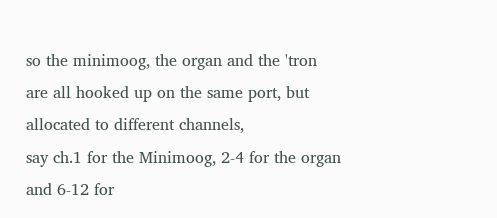so the minimoog, the organ and the 'tron
are all hooked up on the same port, but allocated to different channels,
say ch.1 for the Minimoog, 2-4 for the organ and 6-12 for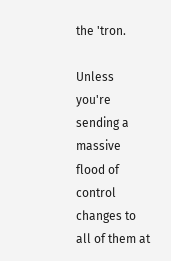the 'tron.

Unless you're sending a massive flood of control changes to all of them at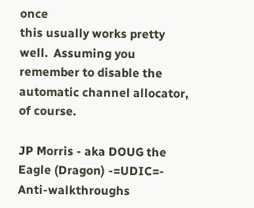once
this usually works pretty well.  Assuming you remember to disable the
automatic channel allocator, of course.

JP Morris - aka DOUG the Eagle (Dragon) -=UDIC=-
Anti-walkthroughs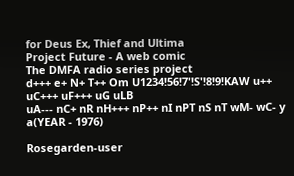for Deus Ex, Thief and Ultima
Project Future - A web comic
The DMFA radio series project
d+++ e+ N+ T++ Om U1234!56!7'!S'!8!9!KAW u++ uC+++ uF+++ uG uLB
uA--- nC+ nR nH+++ nP++ nI nPT nS nT wM- wC- y a(YEAR - 1976)

Rosegarden-user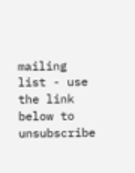mailing list - use the link below to unsubscribe